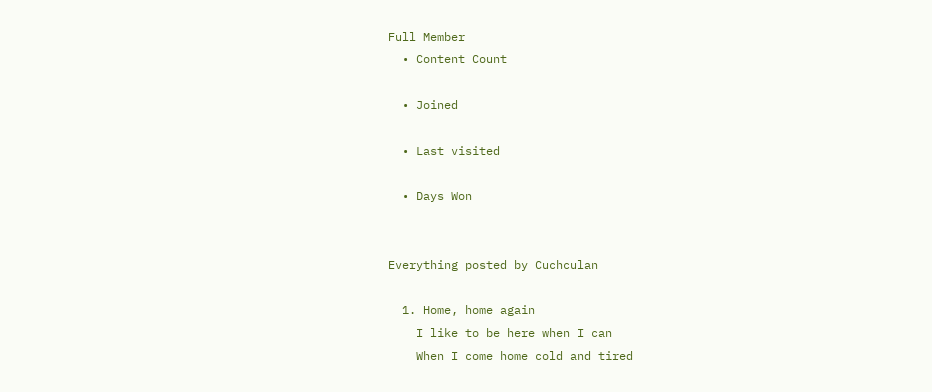Full Member
  • Content Count

  • Joined

  • Last visited

  • Days Won


Everything posted by Cuchculan

  1. Home, home again
    I like to be here when I can
    When I come home cold and tired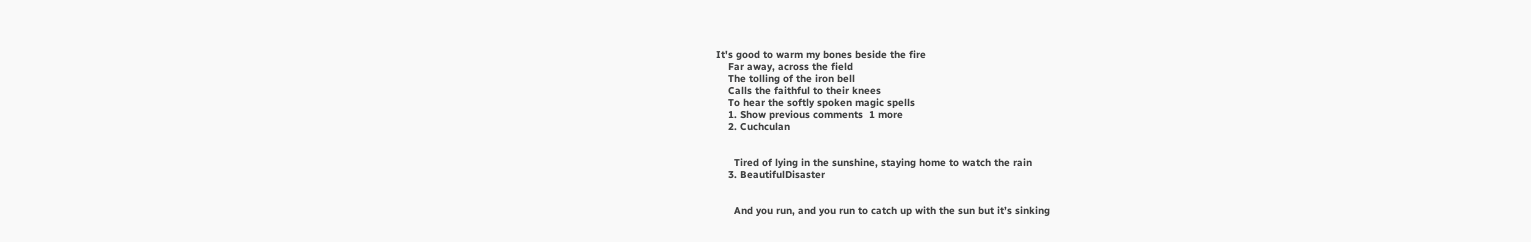It's good to warm my bones beside the fire
    Far away, across the field
    The tolling of the iron bell
    Calls the faithful to their knees
    To hear the softly spoken magic spells
    1. Show previous comments  1 more
    2. Cuchculan


      Tired of lying in the sunshine, staying home to watch the rain
    3. BeautifulDisaster


      And you run, and you run to catch up with the sun but it’s sinking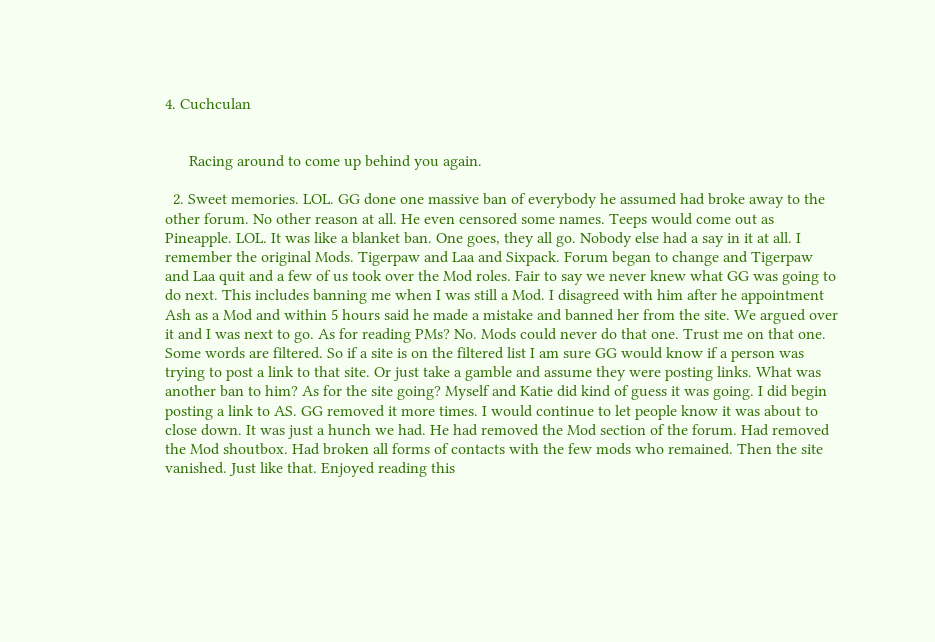4. Cuchculan


      Racing around to come up behind you again.

  2. Sweet memories. LOL. GG done one massive ban of everybody he assumed had broke away to the other forum. No other reason at all. He even censored some names. Teeps would come out as Pineapple. LOL. It was like a blanket ban. One goes, they all go. Nobody else had a say in it at all. I remember the original Mods. Tigerpaw and Laa and Sixpack. Forum began to change and Tigerpaw and Laa quit and a few of us took over the Mod roles. Fair to say we never knew what GG was going to do next. This includes banning me when I was still a Mod. I disagreed with him after he appointment Ash as a Mod and within 5 hours said he made a mistake and banned her from the site. We argued over it and I was next to go. As for reading PMs? No. Mods could never do that one. Trust me on that one. Some words are filtered. So if a site is on the filtered list I am sure GG would know if a person was trying to post a link to that site. Or just take a gamble and assume they were posting links. What was another ban to him? As for the site going? Myself and Katie did kind of guess it was going. I did begin posting a link to AS. GG removed it more times. I would continue to let people know it was about to close down. It was just a hunch we had. He had removed the Mod section of the forum. Had removed the Mod shoutbox. Had broken all forms of contacts with the few mods who remained. Then the site vanished. Just like that. Enjoyed reading this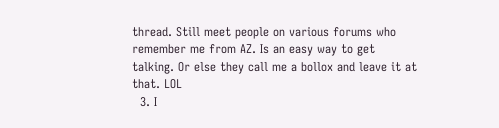thread. Still meet people on various forums who remember me from AZ. Is an easy way to get talking. Or else they call me a bollox and leave it at that. LOL
  3. I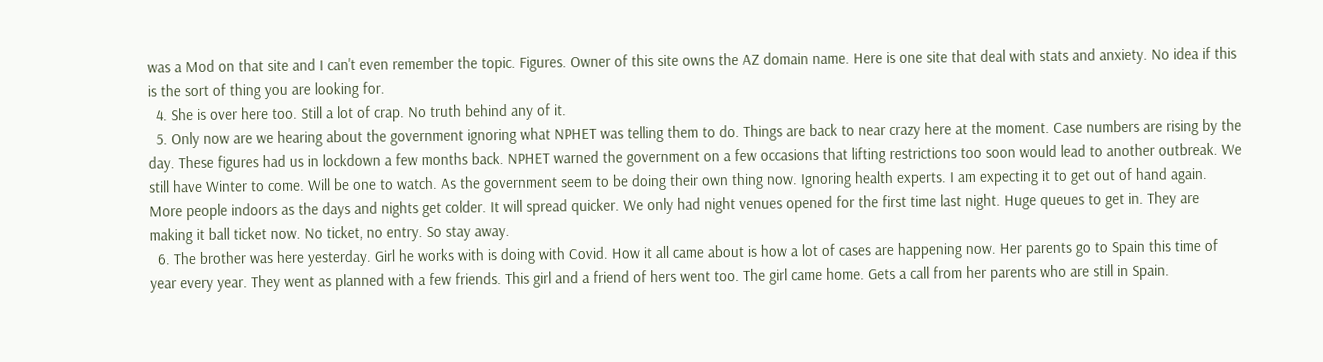was a Mod on that site and I can't even remember the topic. Figures. Owner of this site owns the AZ domain name. Here is one site that deal with stats and anxiety. No idea if this is the sort of thing you are looking for.
  4. She is over here too. Still a lot of crap. No truth behind any of it.
  5. Only now are we hearing about the government ignoring what NPHET was telling them to do. Things are back to near crazy here at the moment. Case numbers are rising by the day. These figures had us in lockdown a few months back. NPHET warned the government on a few occasions that lifting restrictions too soon would lead to another outbreak. We still have Winter to come. Will be one to watch. As the government seem to be doing their own thing now. Ignoring health experts. I am expecting it to get out of hand again. More people indoors as the days and nights get colder. It will spread quicker. We only had night venues opened for the first time last night. Huge queues to get in. They are making it ball ticket now. No ticket, no entry. So stay away.
  6. The brother was here yesterday. Girl he works with is doing with Covid. How it all came about is how a lot of cases are happening now. Her parents go to Spain this time of year every year. They went as planned with a few friends. This girl and a friend of hers went too. The girl came home. Gets a call from her parents who are still in Spain.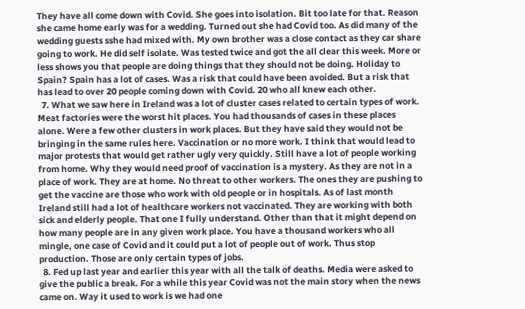They have all come down with Covid. She goes into isolation. Bit too late for that. Reason she came home early was for a wedding. Turned out she had Covid too. As did many of the wedding guests sshe had mixed with. My own brother was a close contact as they car share going to work. He did self isolate. Was tested twice and got the all clear this week. More or less shows you that people are doing things that they should not be doing. Holiday to Spain? Spain has a lot of cases. Was a risk that could have been avoided. But a risk that has lead to over 20 people coming down with Covid. 20 who all knew each other.
  7. What we saw here in Ireland was a lot of cluster cases related to certain types of work. Meat factories were the worst hit places. You had thousands of cases in these places alone. Were a few other clusters in work places. But they have said they would not be bringing in the same rules here. Vaccination or no more work. I think that would lead to major protests that would get rather ugly very quickly. Still have a lot of people working from home. Why they would need proof of vaccination is a mystery. As they are not in a place of work. They are at home. No threat to other workers. The ones they are pushing to get the vaccine are those who work with old people or in hospitals. As of last month Ireland still had a lot of healthcare workers not vaccinated. They are working with both sick and elderly people. That one I fully understand. Other than that it might depend on how many people are in any given work place. You have a thousand workers who all mingle, one case of Covid and it could put a lot of people out of work. Thus stop production. Those are only certain types of jobs.
  8. Fed up last year and earlier this year with all the talk of deaths. Media were asked to give the public a break. For a while this year Covid was not the main story when the news came on. Way it used to work is we had one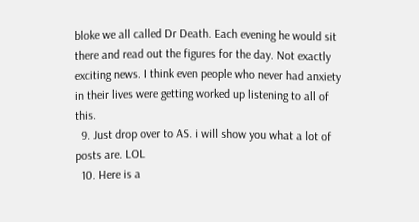bloke we all called Dr Death. Each evening he would sit there and read out the figures for the day. Not exactly exciting news. I think even people who never had anxiety in their lives were getting worked up listening to all of this.
  9. Just drop over to AS. i will show you what a lot of posts are. LOL
  10. Here is a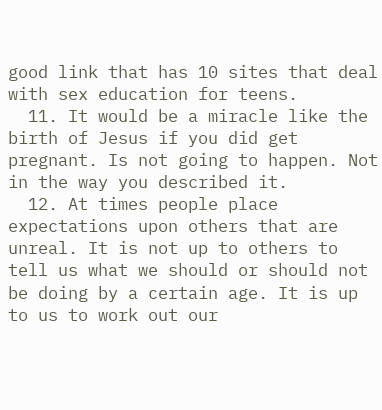good link that has 10 sites that deal with sex education for teens.
  11. It would be a miracle like the birth of Jesus if you did get pregnant. Is not going to happen. Not in the way you described it.
  12. At times people place expectations upon others that are unreal. It is not up to others to tell us what we should or should not be doing by a certain age. It is up to us to work out our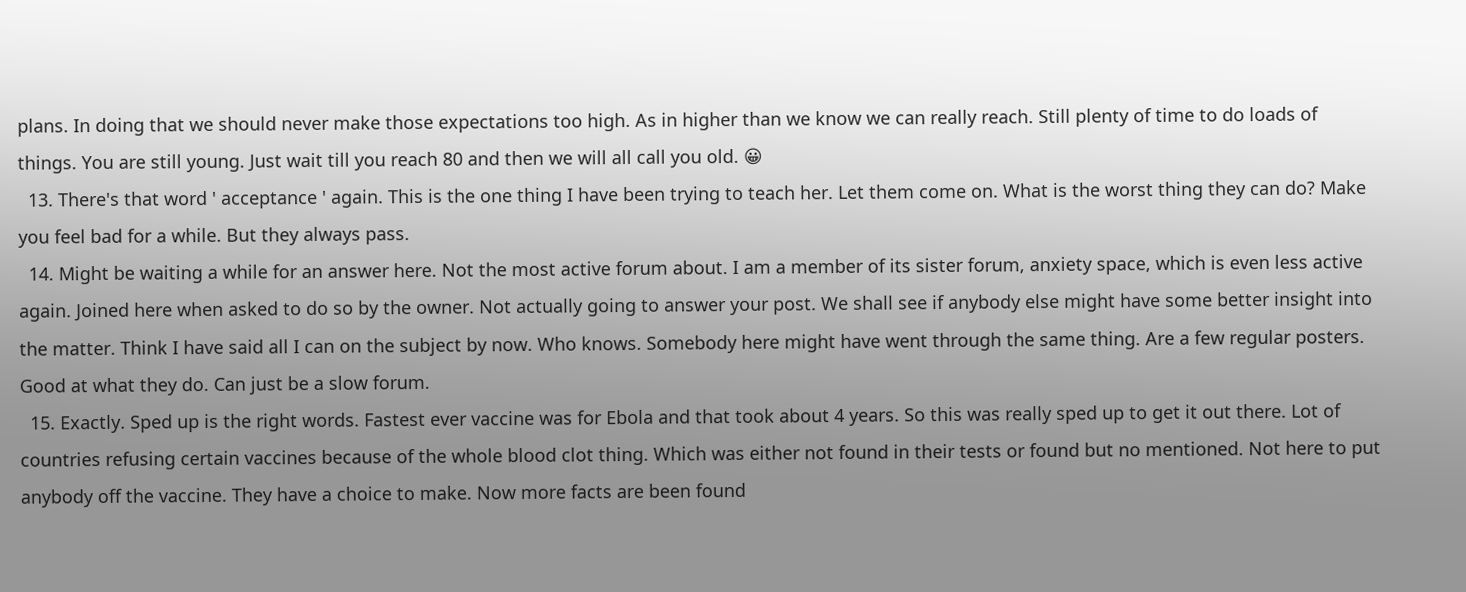plans. In doing that we should never make those expectations too high. As in higher than we know we can really reach. Still plenty of time to do loads of things. You are still young. Just wait till you reach 80 and then we will all call you old. 😀
  13. There's that word ' acceptance ' again. This is the one thing I have been trying to teach her. Let them come on. What is the worst thing they can do? Make you feel bad for a while. But they always pass.
  14. Might be waiting a while for an answer here. Not the most active forum about. I am a member of its sister forum, anxiety space, which is even less active again. Joined here when asked to do so by the owner. Not actually going to answer your post. We shall see if anybody else might have some better insight into the matter. Think I have said all I can on the subject by now. Who knows. Somebody here might have went through the same thing. Are a few regular posters. Good at what they do. Can just be a slow forum.
  15. Exactly. Sped up is the right words. Fastest ever vaccine was for Ebola and that took about 4 years. So this was really sped up to get it out there. Lot of countries refusing certain vaccines because of the whole blood clot thing. Which was either not found in their tests or found but no mentioned. Not here to put anybody off the vaccine. They have a choice to make. Now more facts are been found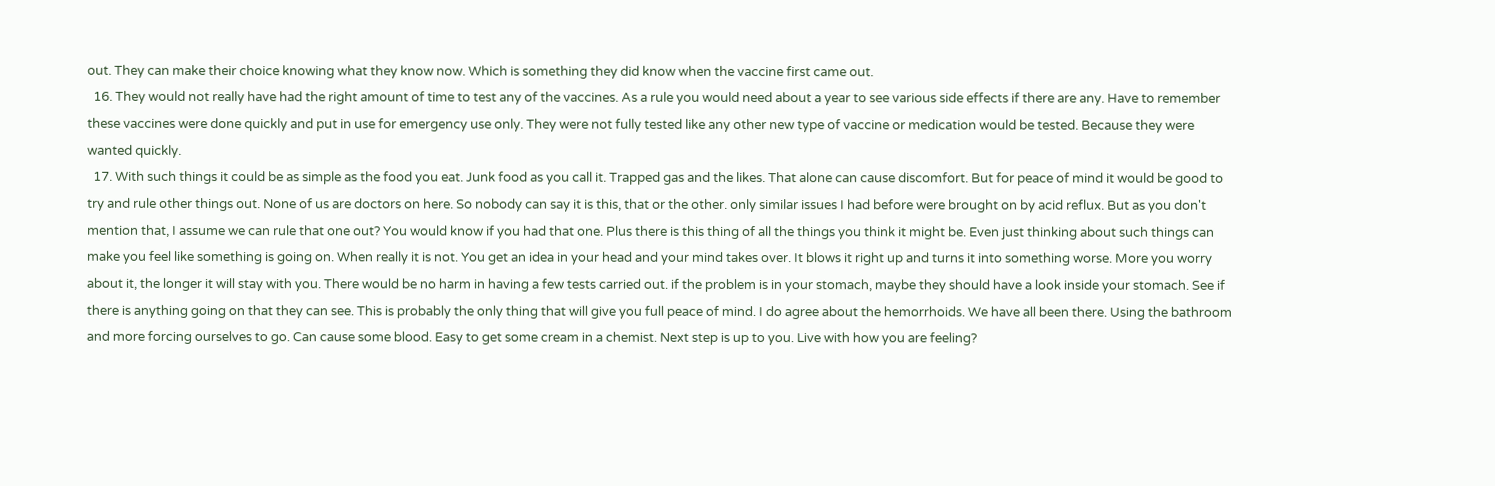out. They can make their choice knowing what they know now. Which is something they did know when the vaccine first came out.
  16. They would not really have had the right amount of time to test any of the vaccines. As a rule you would need about a year to see various side effects if there are any. Have to remember these vaccines were done quickly and put in use for emergency use only. They were not fully tested like any other new type of vaccine or medication would be tested. Because they were wanted quickly.
  17. With such things it could be as simple as the food you eat. Junk food as you call it. Trapped gas and the likes. That alone can cause discomfort. But for peace of mind it would be good to try and rule other things out. None of us are doctors on here. So nobody can say it is this, that or the other. only similar issues I had before were brought on by acid reflux. But as you don't mention that, I assume we can rule that one out? You would know if you had that one. Plus there is this thing of all the things you think it might be. Even just thinking about such things can make you feel like something is going on. When really it is not. You get an idea in your head and your mind takes over. It blows it right up and turns it into something worse. More you worry about it, the longer it will stay with you. There would be no harm in having a few tests carried out. if the problem is in your stomach, maybe they should have a look inside your stomach. See if there is anything going on that they can see. This is probably the only thing that will give you full peace of mind. I do agree about the hemorrhoids. We have all been there. Using the bathroom and more forcing ourselves to go. Can cause some blood. Easy to get some cream in a chemist. Next step is up to you. Live with how you are feeling?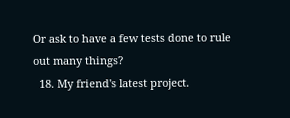Or ask to have a few tests done to rule out many things?
  18. My friend's latest project.